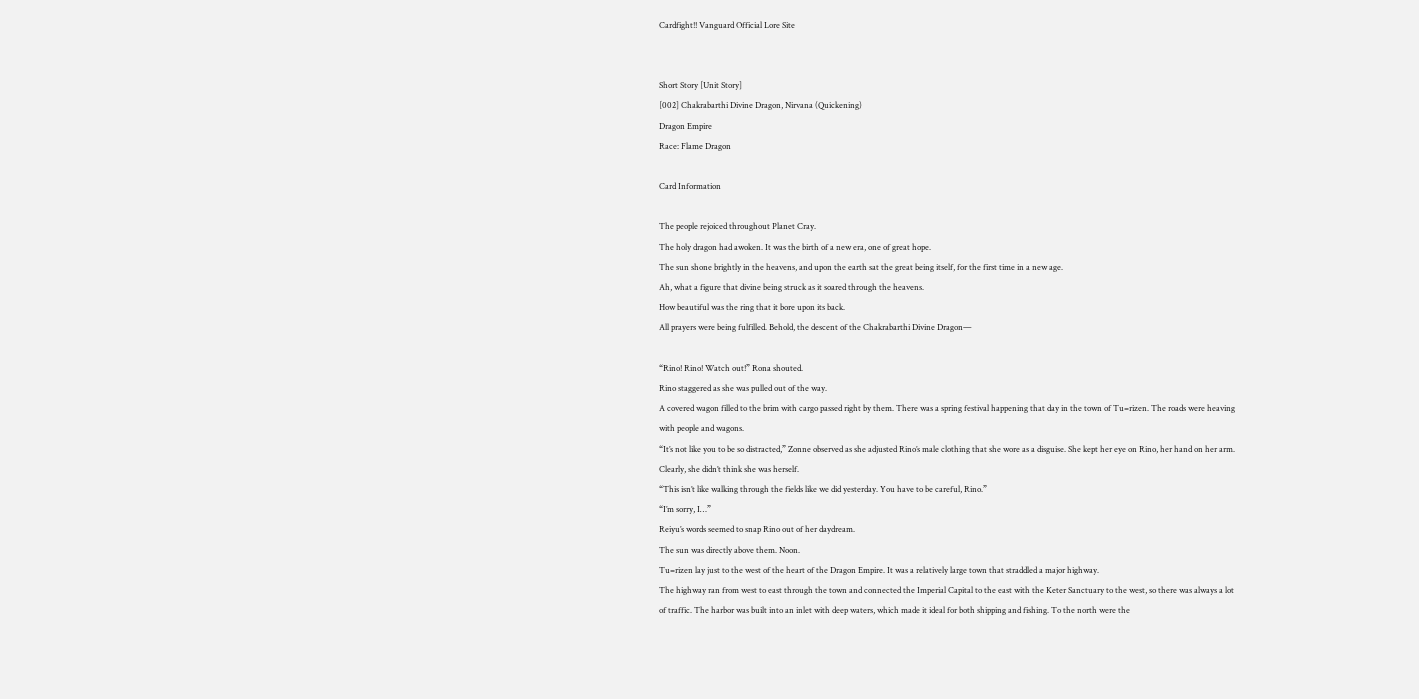Cardfight!! Vanguard Official Lore Site


Short Story [Unit Story]
[002] Chakrabarthi Divine Dragon, Nirvana (Quickening)
Dragon Empire
Race: Flame Dragon

Card Information

The people rejoiced throughout Planet Cray.
The holy dragon had awoken. It was the birth of a new era, one of great hope.
The sun shone brightly in the heavens, and upon the earth sat the great being itself, for the first time in a new age.
Ah, what a figure that divine being struck as it soared through the heavens.
How beautiful was the ring that it bore upon its back.
All prayers were being fulfilled. Behold, the descent of the Chakrabarthi Divine Dragon—

“Rino! Rino! Watch out!” Rona shouted.
Rino staggered as she was pulled out of the way.
A covered wagon filled to the brim with cargo passed right by them. There was a spring festival happening that day in the town of Tu=rizen. The roads were heaving with people and wagons.
“It’s not like you to be so distracted,” Zonne observed as she adjusted Rino’s male clothing that she wore as a disguise. She kept her eye on Rino, her hand on her arm. Clearly, she didn’t think she was herself.
“This isn’t like walking through the fields like we did yesterday. You have to be careful, Rino.”
“I’m sorry, I…”
Reiyu’s words seemed to snap Rino out of her daydream.
The sun was directly above them. Noon.
Tu=rizen lay just to the west of the heart of the Dragon Empire. It was a relatively large town that straddled a major highway.
The highway ran from west to east through the town and connected the Imperial Capital to the east with the Keter Sanctuary to the west, so there was always a lot of traffic. The harbor was built into an inlet with deep waters, which made it ideal for both shipping and fishing. To the north were the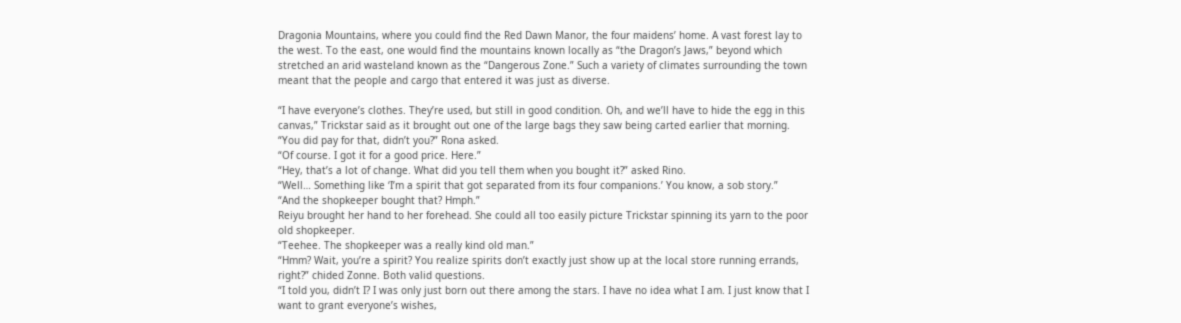Dragonia Mountains, where you could find the Red Dawn Manor, the four maidens’ home. A vast forest lay to the west. To the east, one would find the mountains known locally as “the Dragon’s Jaws,” beyond which stretched an arid wasteland known as the “Dangerous Zone.” Such a variety of climates surrounding the town meant that the people and cargo that entered it was just as diverse.

“I have everyone’s clothes. They’re used, but still in good condition. Oh, and we’ll have to hide the egg in this canvas,” Trickstar said as it brought out one of the large bags they saw being carted earlier that morning.
“You did pay for that, didn’t you?” Rona asked.
“Of course. I got it for a good price. Here.”
“Hey, that’s a lot of change. What did you tell them when you bought it?” asked Rino.
“Well… Something like ‘I’m a spirit that got separated from its four companions.’ You know, a sob story.”
“And the shopkeeper bought that? Hmph.”
Reiyu brought her hand to her forehead. She could all too easily picture Trickstar spinning its yarn to the poor old shopkeeper.
“Teehee. The shopkeeper was a really kind old man.”
“Hmm? Wait, you’re a spirit? You realize spirits don’t exactly just show up at the local store running errands, right?” chided Zonne. Both valid questions.
“I told you, didn’t I? I was only just born out there among the stars. I have no idea what I am. I just know that I want to grant everyone’s wishes,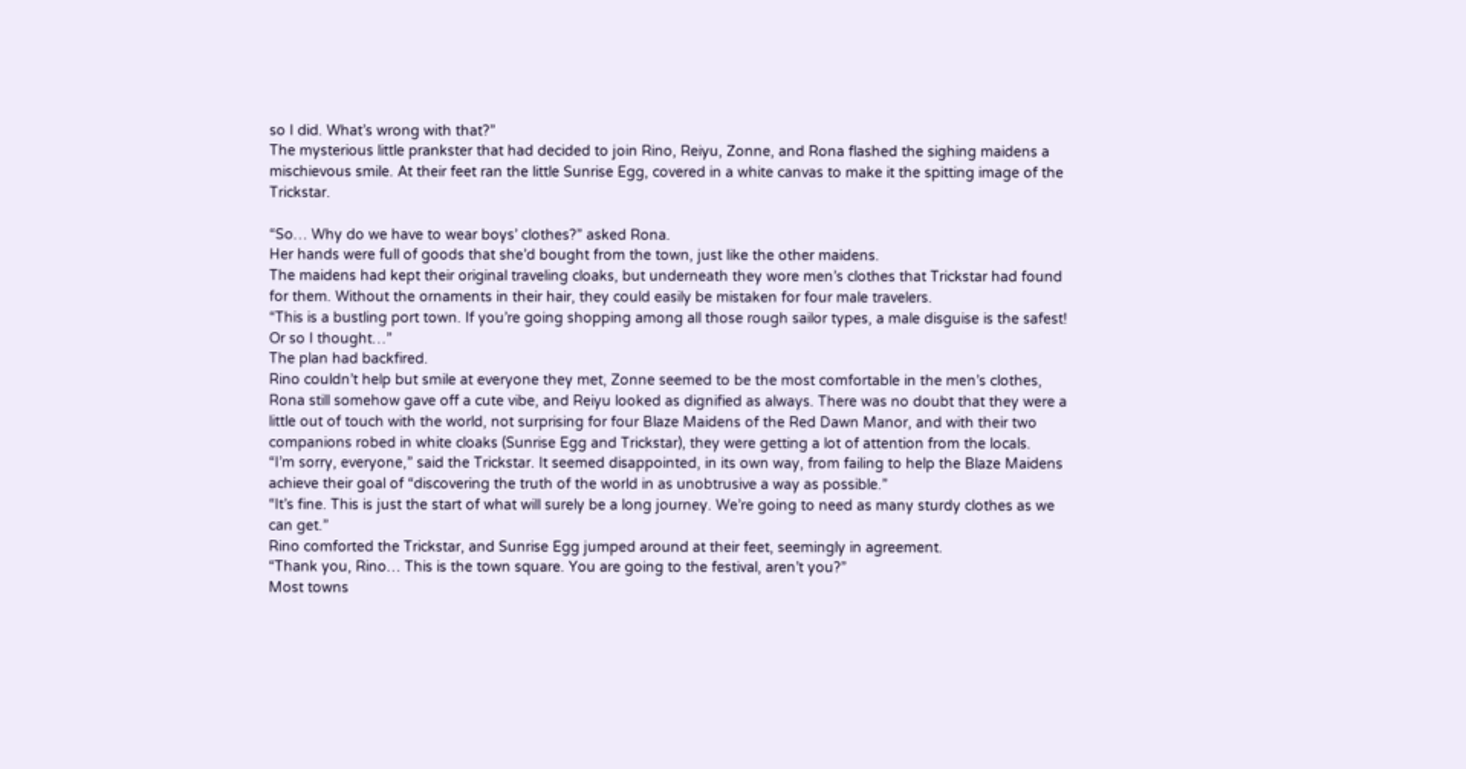so I did. What’s wrong with that?”
The mysterious little prankster that had decided to join Rino, Reiyu, Zonne, and Rona flashed the sighing maidens a mischievous smile. At their feet ran the little Sunrise Egg, covered in a white canvas to make it the spitting image of the Trickstar.

“So… Why do we have to wear boys’ clothes?” asked Rona.
Her hands were full of goods that she’d bought from the town, just like the other maidens.
The maidens had kept their original traveling cloaks, but underneath they wore men’s clothes that Trickstar had found for them. Without the ornaments in their hair, they could easily be mistaken for four male travelers.
“This is a bustling port town. If you’re going shopping among all those rough sailor types, a male disguise is the safest! Or so I thought…”
The plan had backfired.
Rino couldn’t help but smile at everyone they met, Zonne seemed to be the most comfortable in the men’s clothes, Rona still somehow gave off a cute vibe, and Reiyu looked as dignified as always. There was no doubt that they were a little out of touch with the world, not surprising for four Blaze Maidens of the Red Dawn Manor, and with their two companions robed in white cloaks (Sunrise Egg and Trickstar), they were getting a lot of attention from the locals.
“I’m sorry, everyone,” said the Trickstar. It seemed disappointed, in its own way, from failing to help the Blaze Maidens achieve their goal of “discovering the truth of the world in as unobtrusive a way as possible.”
“It’s fine. This is just the start of what will surely be a long journey. We’re going to need as many sturdy clothes as we can get.”
Rino comforted the Trickstar, and Sunrise Egg jumped around at their feet, seemingly in agreement.
“Thank you, Rino… This is the town square. You are going to the festival, aren’t you?”
Most towns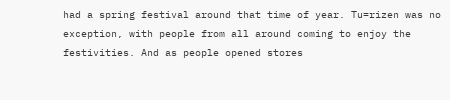had a spring festival around that time of year. Tu=rizen was no exception, with people from all around coming to enjoy the festivities. And as people opened stores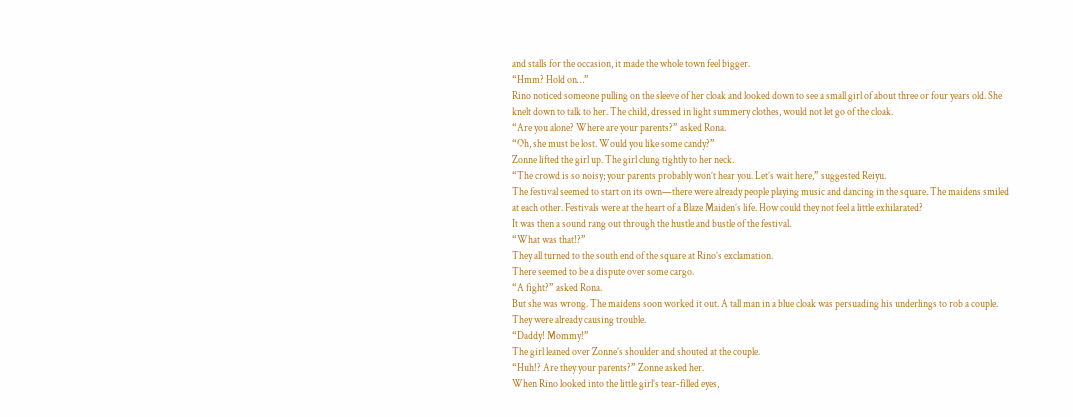and stalls for the occasion, it made the whole town feel bigger.
“Hmm? Hold on…”
Rino noticed someone pulling on the sleeve of her cloak and looked down to see a small girl of about three or four years old. She knelt down to talk to her. The child, dressed in light summery clothes, would not let go of the cloak.
“Are you alone? Where are your parents?” asked Rona.
“Oh, she must be lost. Would you like some candy?”
Zonne lifted the girl up. The girl clung tightly to her neck.
“The crowd is so noisy; your parents probably won’t hear you. Let’s wait here,” suggested Reiyu.
The festival seemed to start on its own—there were already people playing music and dancing in the square. The maidens smiled at each other. Festivals were at the heart of a Blaze Maiden’s life. How could they not feel a little exhilarated?
It was then a sound rang out through the hustle and bustle of the festival.
“What was that!?”
They all turned to the south end of the square at Rino’s exclamation.
There seemed to be a dispute over some cargo.
“A fight?” asked Rona.
But she was wrong. The maidens soon worked it out. A tall man in a blue cloak was persuading his underlings to rob a couple. They were already causing trouble.
“Daddy! Mommy!”
The girl leaned over Zonne’s shoulder and shouted at the couple.
“Huh!? Are they your parents?” Zonne asked her.
When Rino looked into the little girl’s tear-filled eyes,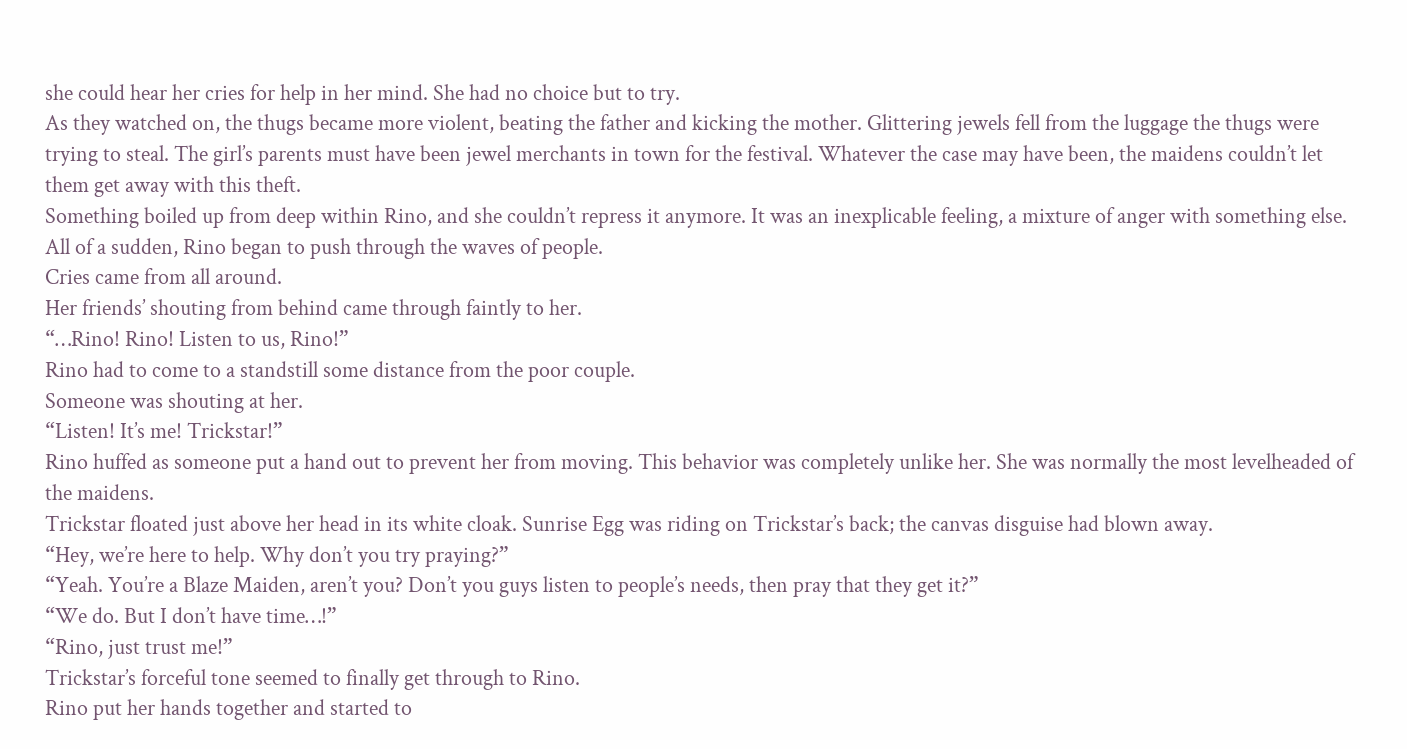she could hear her cries for help in her mind. She had no choice but to try.
As they watched on, the thugs became more violent, beating the father and kicking the mother. Glittering jewels fell from the luggage the thugs were trying to steal. The girl’s parents must have been jewel merchants in town for the festival. Whatever the case may have been, the maidens couldn’t let them get away with this theft.
Something boiled up from deep within Rino, and she couldn’t repress it anymore. It was an inexplicable feeling, a mixture of anger with something else.
All of a sudden, Rino began to push through the waves of people.
Cries came from all around.
Her friends’ shouting from behind came through faintly to her.
“…Rino! Rino! Listen to us, Rino!”
Rino had to come to a standstill some distance from the poor couple.
Someone was shouting at her.
“Listen! It’s me! Trickstar!”
Rino huffed as someone put a hand out to prevent her from moving. This behavior was completely unlike her. She was normally the most levelheaded of the maidens.
Trickstar floated just above her head in its white cloak. Sunrise Egg was riding on Trickstar’s back; the canvas disguise had blown away.
“Hey, we’re here to help. Why don’t you try praying?”
“Yeah. You’re a Blaze Maiden, aren’t you? Don’t you guys listen to people’s needs, then pray that they get it?”
“We do. But I don’t have time…!”
“Rino, just trust me!”
Trickstar’s forceful tone seemed to finally get through to Rino.
Rino put her hands together and started to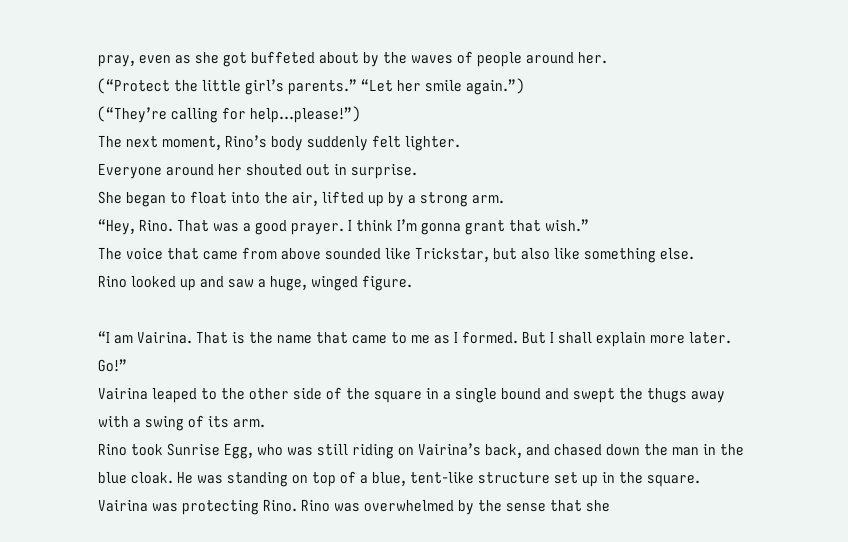pray, even as she got buffeted about by the waves of people around her.
(“Protect the little girl’s parents.” “Let her smile again.”)
(“They’re calling for help…please!”)
The next moment, Rino’s body suddenly felt lighter.
Everyone around her shouted out in surprise.
She began to float into the air, lifted up by a strong arm.
“Hey, Rino. That was a good prayer. I think I’m gonna grant that wish.”
The voice that came from above sounded like Trickstar, but also like something else.
Rino looked up and saw a huge, winged figure.

“I am Vairina. That is the name that came to me as I formed. But I shall explain more later. Go!”
Vairina leaped to the other side of the square in a single bound and swept the thugs away with a swing of its arm.
Rino took Sunrise Egg, who was still riding on Vairina’s back, and chased down the man in the blue cloak. He was standing on top of a blue, tent-like structure set up in the square.
Vairina was protecting Rino. Rino was overwhelmed by the sense that she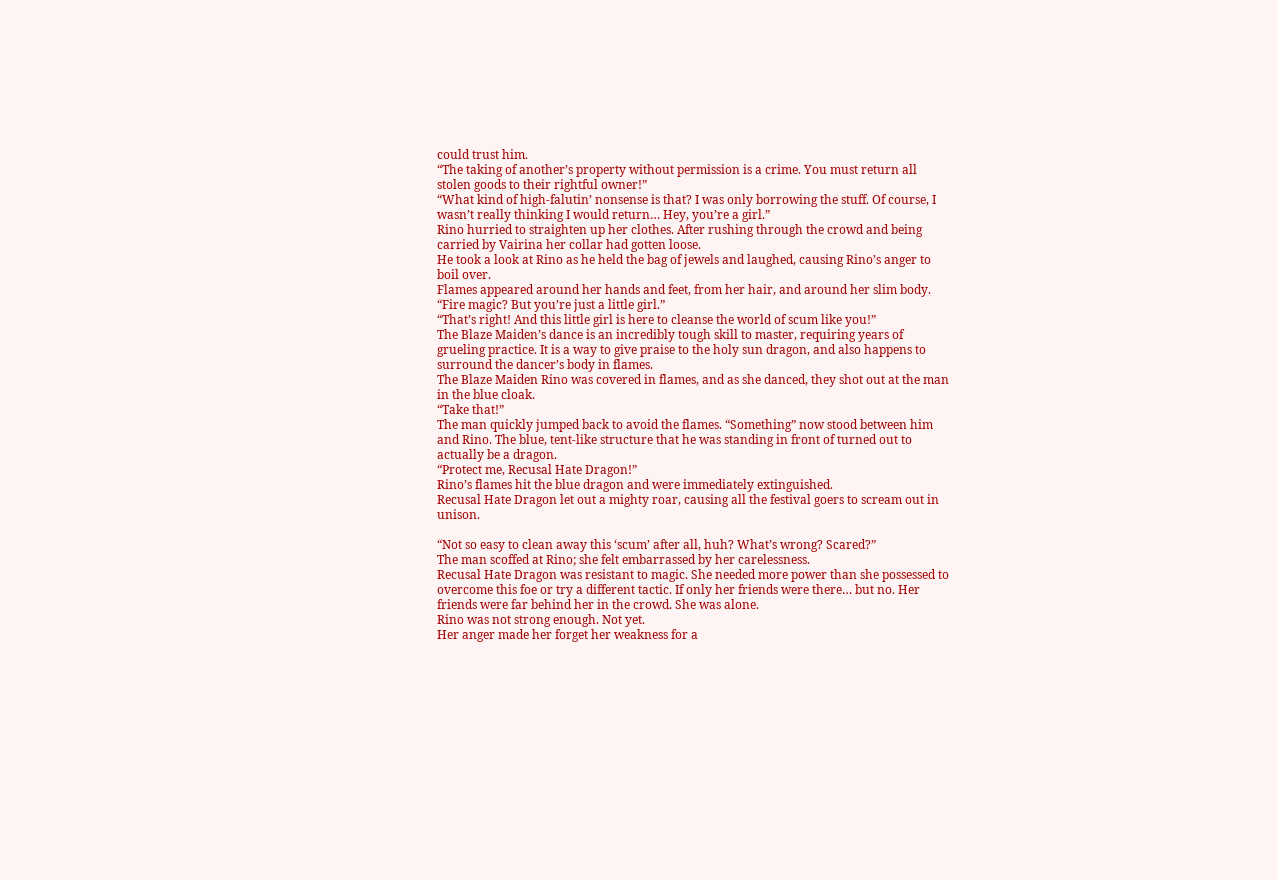could trust him.
“The taking of another’s property without permission is a crime. You must return all stolen goods to their rightful owner!”
“What kind of high-falutin’ nonsense is that? I was only borrowing the stuff. Of course, I wasn’t really thinking I would return… Hey, you’re a girl.”
Rino hurried to straighten up her clothes. After rushing through the crowd and being carried by Vairina her collar had gotten loose.
He took a look at Rino as he held the bag of jewels and laughed, causing Rino’s anger to boil over.
Flames appeared around her hands and feet, from her hair, and around her slim body.
“Fire magic? But you’re just a little girl.”
“That’s right! And this little girl is here to cleanse the world of scum like you!”
The Blaze Maiden’s dance is an incredibly tough skill to master, requiring years of grueling practice. It is a way to give praise to the holy sun dragon, and also happens to surround the dancer’s body in flames.
The Blaze Maiden Rino was covered in flames, and as she danced, they shot out at the man in the blue cloak.
“Take that!”
The man quickly jumped back to avoid the flames. “Something” now stood between him and Rino. The blue, tent-like structure that he was standing in front of turned out to actually be a dragon.
“Protect me, Recusal Hate Dragon!”
Rino’s flames hit the blue dragon and were immediately extinguished.
Recusal Hate Dragon let out a mighty roar, causing all the festival goers to scream out in unison.

“Not so easy to clean away this ‘scum’ after all, huh? What’s wrong? Scared?”
The man scoffed at Rino; she felt embarrassed by her carelessness.
Recusal Hate Dragon was resistant to magic. She needed more power than she possessed to overcome this foe or try a different tactic. If only her friends were there… but no. Her friends were far behind her in the crowd. She was alone.
Rino was not strong enough. Not yet.
Her anger made her forget her weakness for a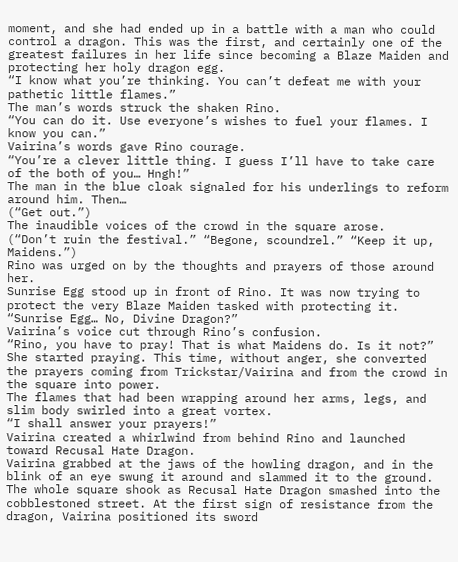moment, and she had ended up in a battle with a man who could control a dragon. This was the first, and certainly one of the greatest failures in her life since becoming a Blaze Maiden and protecting her holy dragon egg.
“I know what you’re thinking. You can’t defeat me with your pathetic little flames.”
The man’s words struck the shaken Rino.
“You can do it. Use everyone’s wishes to fuel your flames. I know you can.”
Vairina’s words gave Rino courage.
“You’re a clever little thing. I guess I’ll have to take care of the both of you… Hngh!”
The man in the blue cloak signaled for his underlings to reform around him. Then…
(“Get out.”)
The inaudible voices of the crowd in the square arose.
(“Don’t ruin the festival.” “Begone, scoundrel.” “Keep it up, Maidens.”)
Rino was urged on by the thoughts and prayers of those around her.
Sunrise Egg stood up in front of Rino. It was now trying to protect the very Blaze Maiden tasked with protecting it.
“Sunrise Egg… No, Divine Dragon?”
Vairina’s voice cut through Rino’s confusion.
“Rino, you have to pray! That is what Maidens do. Is it not?”
She started praying. This time, without anger, she converted the prayers coming from Trickstar/Vairina and from the crowd in the square into power.
The flames that had been wrapping around her arms, legs, and slim body swirled into a great vortex.
“I shall answer your prayers!”
Vairina created a whirlwind from behind Rino and launched toward Recusal Hate Dragon.
Vairina grabbed at the jaws of the howling dragon, and in the blink of an eye swung it around and slammed it to the ground. The whole square shook as Recusal Hate Dragon smashed into the cobblestoned street. At the first sign of resistance from the dragon, Vairina positioned its sword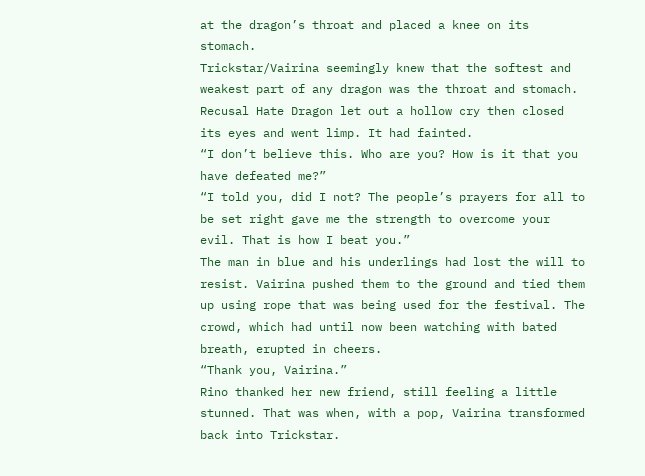at the dragon’s throat and placed a knee on its stomach.
Trickstar/Vairina seemingly knew that the softest and weakest part of any dragon was the throat and stomach.
Recusal Hate Dragon let out a hollow cry then closed its eyes and went limp. It had fainted.
“I don’t believe this. Who are you? How is it that you have defeated me?”
“I told you, did I not? The people’s prayers for all to be set right gave me the strength to overcome your evil. That is how I beat you.”
The man in blue and his underlings had lost the will to resist. Vairina pushed them to the ground and tied them up using rope that was being used for the festival. The crowd, which had until now been watching with bated breath, erupted in cheers.
“Thank you, Vairina.”
Rino thanked her new friend, still feeling a little stunned. That was when, with a pop, Vairina transformed back into Trickstar.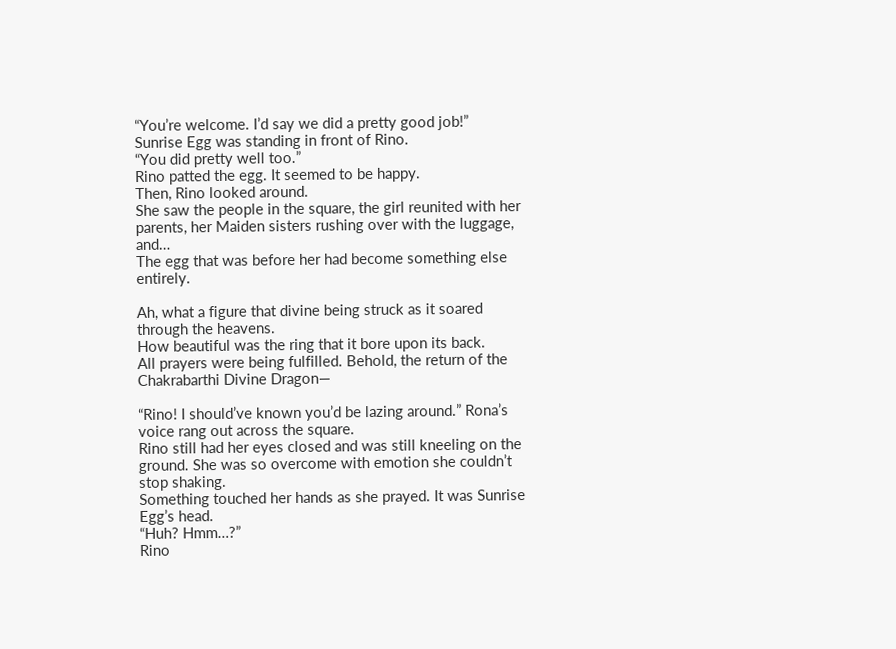“You’re welcome. I’d say we did a pretty good job!”
Sunrise Egg was standing in front of Rino.
“You did pretty well too.”
Rino patted the egg. It seemed to be happy.
Then, Rino looked around.
She saw the people in the square, the girl reunited with her parents, her Maiden sisters rushing over with the luggage, and…
The egg that was before her had become something else entirely.

Ah, what a figure that divine being struck as it soared through the heavens.
How beautiful was the ring that it bore upon its back.
All prayers were being fulfilled. Behold, the return of the Chakrabarthi Divine Dragon—

“Rino! I should’ve known you’d be lazing around.” Rona’s voice rang out across the square.
Rino still had her eyes closed and was still kneeling on the ground. She was so overcome with emotion she couldn’t stop shaking.
Something touched her hands as she prayed. It was Sunrise Egg’s head.
“Huh? Hmm…?”
Rino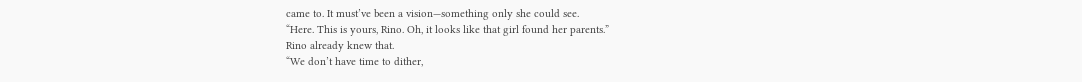came to. It must’ve been a vision—something only she could see.
“Here. This is yours, Rino. Oh, it looks like that girl found her parents.”
Rino already knew that.
“We don’t have time to dither,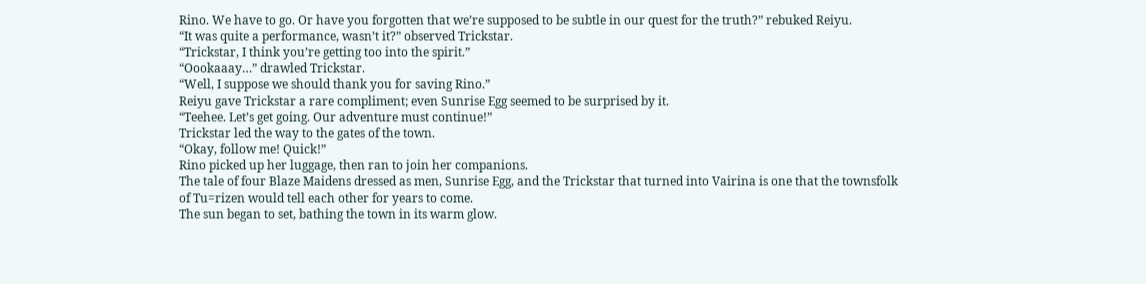Rino. We have to go. Or have you forgotten that we’re supposed to be subtle in our quest for the truth?” rebuked Reiyu.
“It was quite a performance, wasn’t it?” observed Trickstar.
“Trickstar, I think you’re getting too into the spirit.”
“Oookaaay…” drawled Trickstar.
“Well, I suppose we should thank you for saving Rino.”
Reiyu gave Trickstar a rare compliment; even Sunrise Egg seemed to be surprised by it.
“Teehee. Let’s get going. Our adventure must continue!”
Trickstar led the way to the gates of the town.
“Okay, follow me! Quick!”
Rino picked up her luggage, then ran to join her companions.
The tale of four Blaze Maidens dressed as men, Sunrise Egg, and the Trickstar that turned into Vairina is one that the townsfolk of Tu=rizen would tell each other for years to come.
The sun began to set, bathing the town in its warm glow.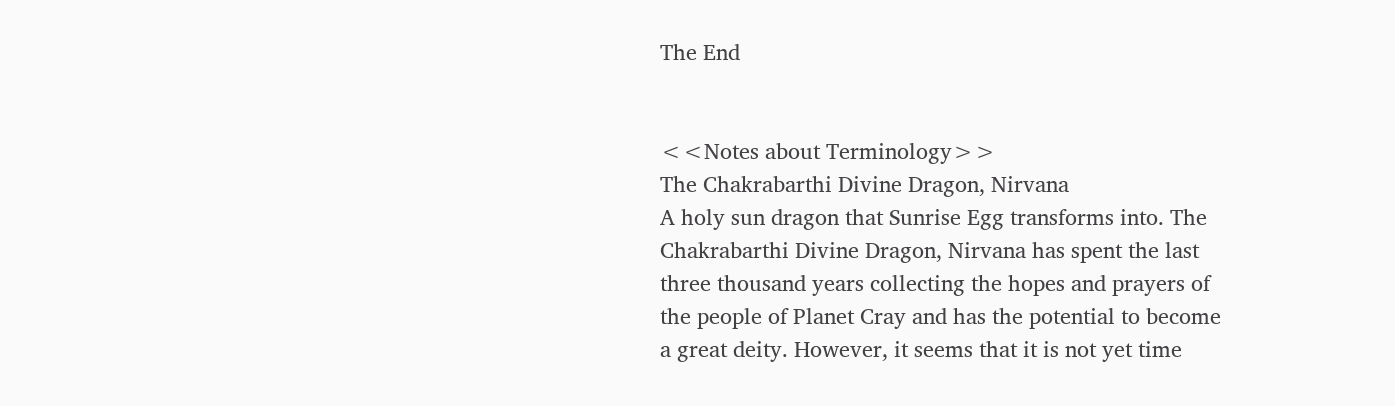The End


<<Notes about Terminology>>
The Chakrabarthi Divine Dragon, Nirvana
A holy sun dragon that Sunrise Egg transforms into. The Chakrabarthi Divine Dragon, Nirvana has spent the last three thousand years collecting the hopes and prayers of the people of Planet Cray and has the potential to become a great deity. However, it seems that it is not yet time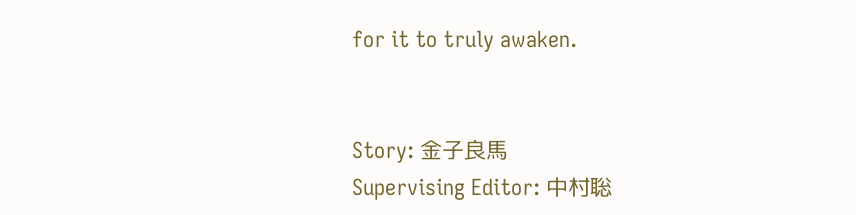for it to truly awaken.


Story: 金子良馬
Supervising Editor: 中村聡